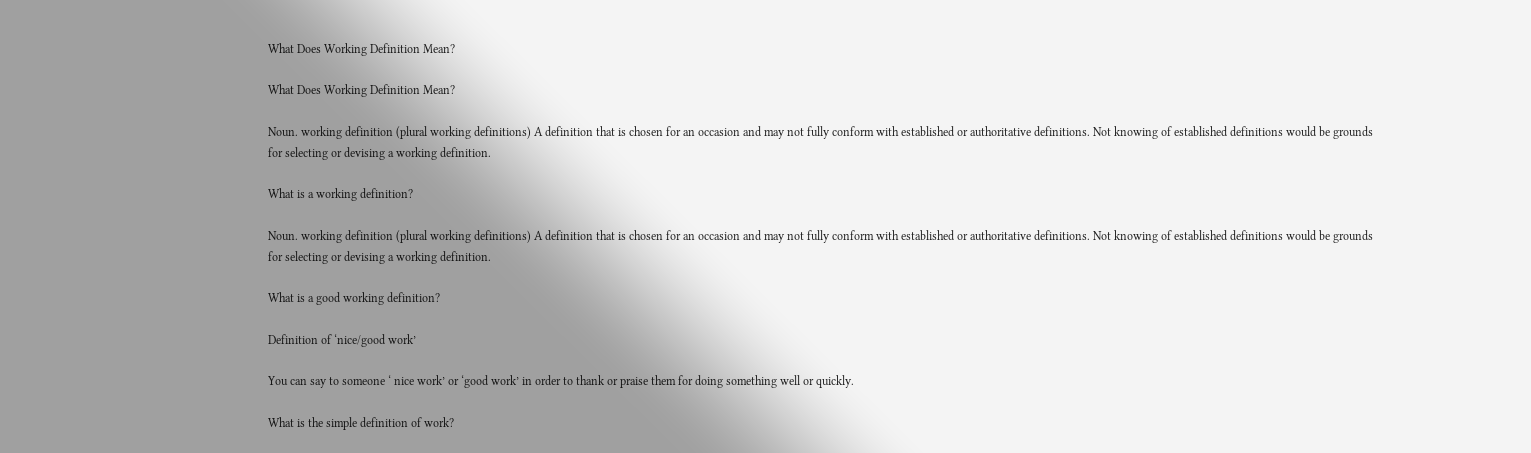What Does Working Definition Mean?

What Does Working Definition Mean?

Noun. working definition (plural working definitions) A definition that is chosen for an occasion and may not fully conform with established or authoritative definitions. Not knowing of established definitions would be grounds for selecting or devising a working definition.

What is a working definition?

Noun. working definition (plural working definitions) A definition that is chosen for an occasion and may not fully conform with established or authoritative definitions. Not knowing of established definitions would be grounds for selecting or devising a working definition.

What is a good working definition?

Definition of ‘nice/good work’

You can say to someone ‘ nice work’ or ‘good work’ in order to thank or praise them for doing something well or quickly.

What is the simple definition of work?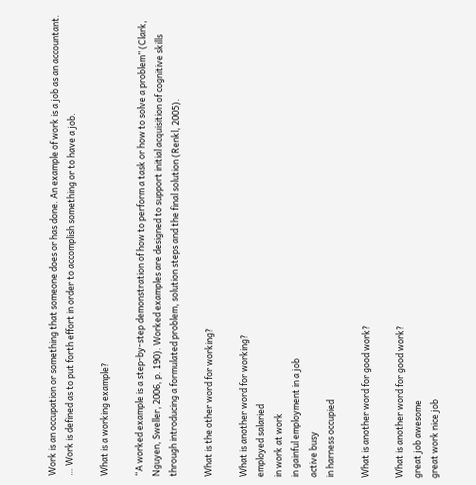Work is an occupation or something that someone does or has done. An example of work is a job as an accountant. … Work is defined as to put forth effort in order to accomplish something or to have a job.

What is a working example?

“A worked example is a step-by-step demonstration of how to perform a task or how to solve a problem” (Clark, Nguyen, Sweller, 2006, p. 190). Worked examples are designed to support initial acquisition of cognitive skills through introducing a formulated problem, solution steps and the final solution (Renkl, 2005).

What is the other word for working?

What is another word for working?
employed salaried
in work at work
in gainful employment in a job
active busy
in harness occupied

What is another word for good work?

What is another word for good work?
great job awesome
great work nice job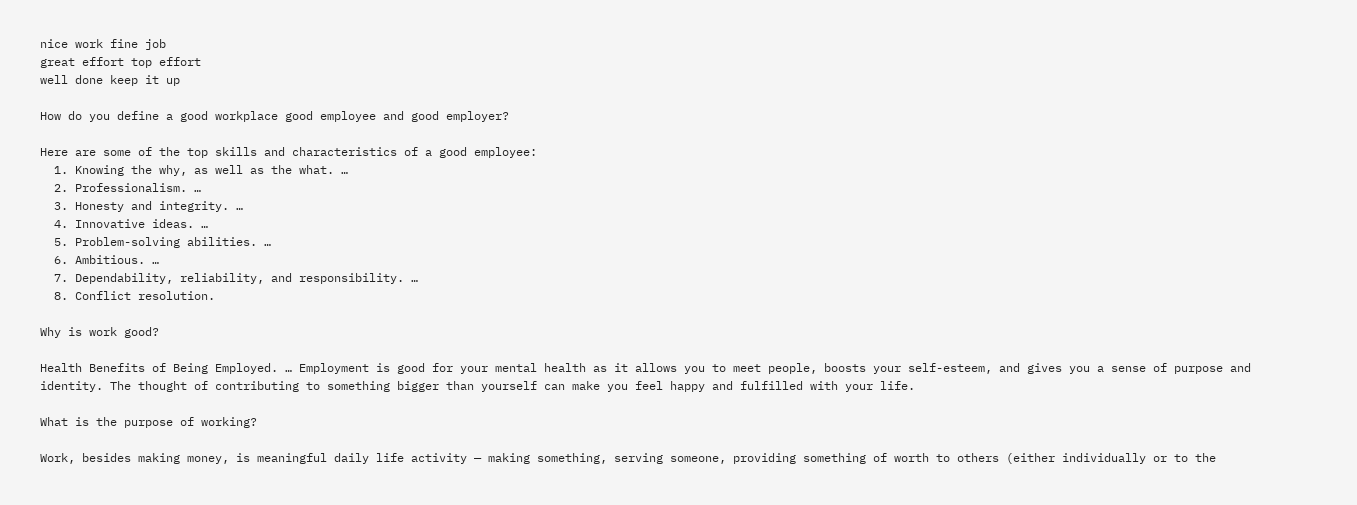nice work fine job
great effort top effort
well done keep it up

How do you define a good workplace good employee and good employer?

Here are some of the top skills and characteristics of a good employee:
  1. Knowing the why, as well as the what. …
  2. Professionalism. …
  3. Honesty and integrity. …
  4. Innovative ideas. …
  5. Problem-solving abilities. …
  6. Ambitious. …
  7. Dependability, reliability, and responsibility. …
  8. Conflict resolution.

Why is work good?

Health Benefits of Being Employed. … Employment is good for your mental health as it allows you to meet people, boosts your self-esteem, and gives you a sense of purpose and identity. The thought of contributing to something bigger than yourself can make you feel happy and fulfilled with your life.

What is the purpose of working?

Work, besides making money, is meaningful daily life activity — making something, serving someone, providing something of worth to others (either individually or to the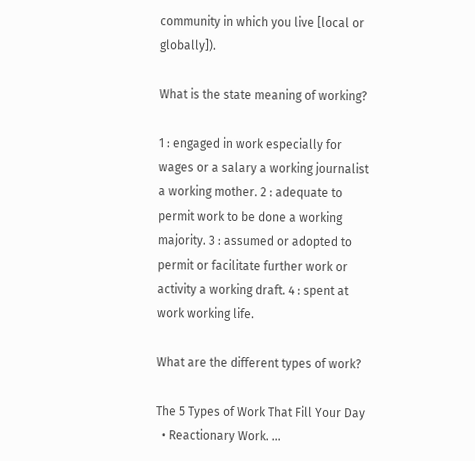community in which you live [local or globally]).

What is the state meaning of working?

1 : engaged in work especially for wages or a salary a working journalist a working mother. 2 : adequate to permit work to be done a working majority. 3 : assumed or adopted to permit or facilitate further work or activity a working draft. 4 : spent at work working life.

What are the different types of work?

The 5 Types of Work That Fill Your Day
  • Reactionary Work. …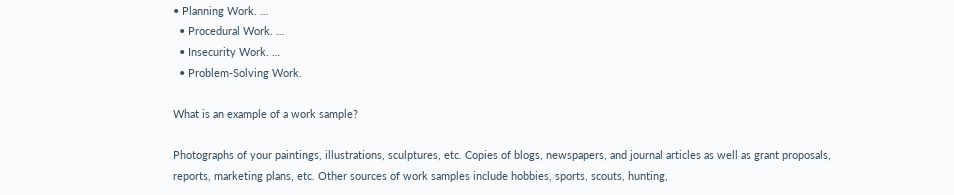• Planning Work. …
  • Procedural Work. …
  • Insecurity Work. …
  • Problem-Solving Work.

What is an example of a work sample?

Photographs of your paintings, illustrations, sculptures, etc. Copies of blogs, newspapers, and journal articles as well as grant proposals, reports, marketing plans, etc. Other sources of work samples include hobbies, sports, scouts, hunting,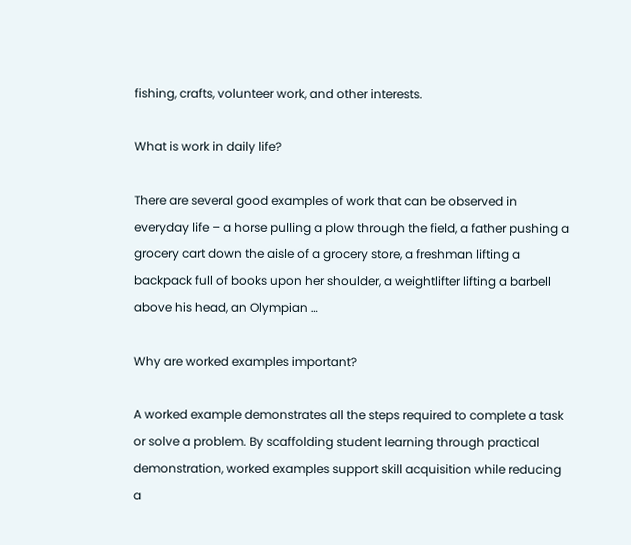fishing, crafts, volunteer work, and other interests.

What is work in daily life?

There are several good examples of work that can be observed in everyday life – a horse pulling a plow through the field, a father pushing a grocery cart down the aisle of a grocery store, a freshman lifting a backpack full of books upon her shoulder, a weightlifter lifting a barbell above his head, an Olympian …

Why are worked examples important?

A worked example demonstrates all the steps required to complete a task or solve a problem. By scaffolding student learning through practical demonstration, worked examples support skill acquisition while reducing a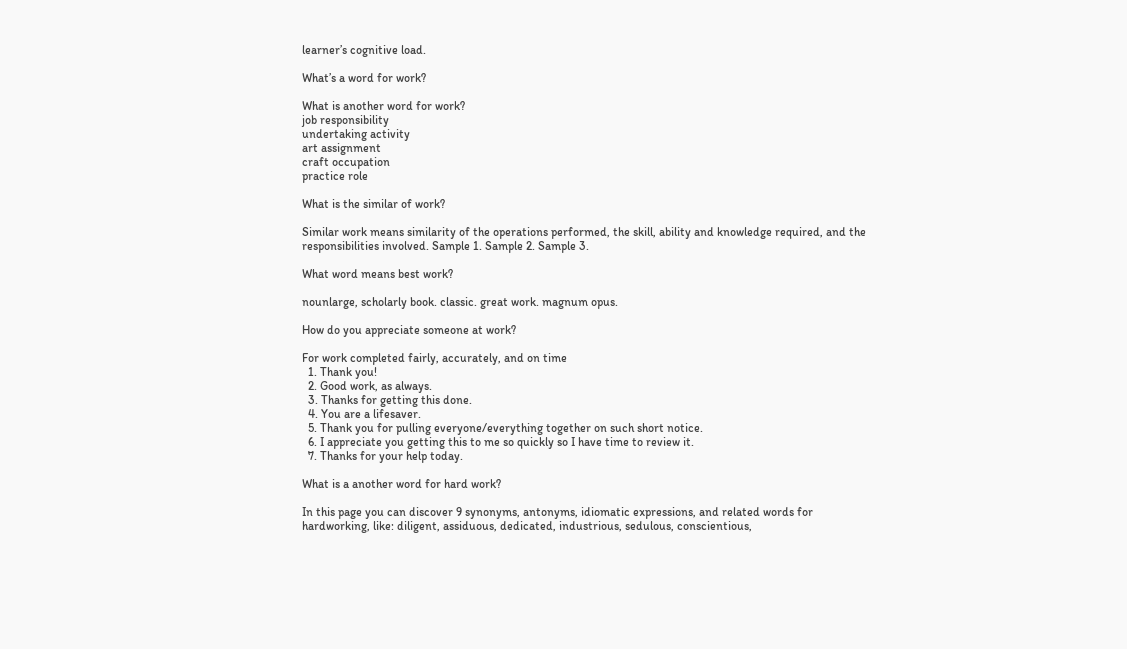learner’s cognitive load.

What’s a word for work?

What is another word for work?
job responsibility
undertaking activity
art assignment
craft occupation
practice role

What is the similar of work?

Similar work means similarity of the operations performed, the skill, ability and knowledge required, and the responsibilities involved. Sample 1. Sample 2. Sample 3.

What word means best work?

nounlarge, scholarly book. classic. great work. magnum opus.

How do you appreciate someone at work?

For work completed fairly, accurately, and on time
  1. Thank you!
  2. Good work, as always.
  3. Thanks for getting this done.
  4. You are a lifesaver.
  5. Thank you for pulling everyone/everything together on such short notice.
  6. I appreciate you getting this to me so quickly so I have time to review it.
  7. Thanks for your help today.

What is a another word for hard work?

In this page you can discover 9 synonyms, antonyms, idiomatic expressions, and related words for hardworking, like: diligent, assiduous, dedicated, industrious, sedulous, conscientious,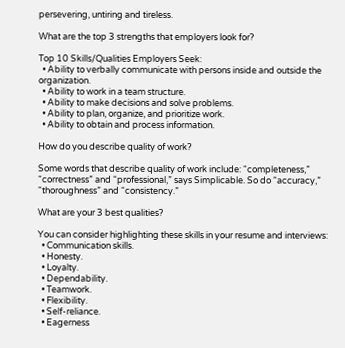persevering, untiring and tireless.

What are the top 3 strengths that employers look for?

Top 10 Skills/Qualities Employers Seek:
  • Ability to verbally communicate with persons inside and outside the organization.
  • Ability to work in a team structure.
  • Ability to make decisions and solve problems.
  • Ability to plan, organize, and prioritize work.
  • Ability to obtain and process information.

How do you describe quality of work?

Some words that describe quality of work include: “completeness,” “correctness” and “professional,” says Simplicable. So do “accuracy,” “thoroughness” and “consistency.”

What are your 3 best qualities?

You can consider highlighting these skills in your resume and interviews:
  • Communication skills.
  • Honesty.
  • Loyalty.
  • Dependability.
  • Teamwork.
  • Flexibility.
  • Self-reliance.
  • Eagerness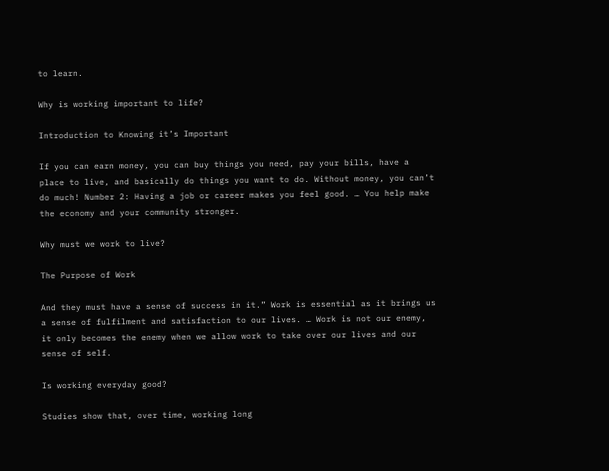to learn.

Why is working important to life?

Introduction to Knowing it’s Important

If you can earn money, you can buy things you need, pay your bills, have a place to live, and basically do things you want to do. Without money, you can’t do much! Number 2: Having a job or career makes you feel good. … You help make the economy and your community stronger.

Why must we work to live?

The Purpose of Work

And they must have a sense of success in it.” Work is essential as it brings us a sense of fulfilment and satisfaction to our lives. … Work is not our enemy, it only becomes the enemy when we allow work to take over our lives and our sense of self.

Is working everyday good?

Studies show that, over time, working long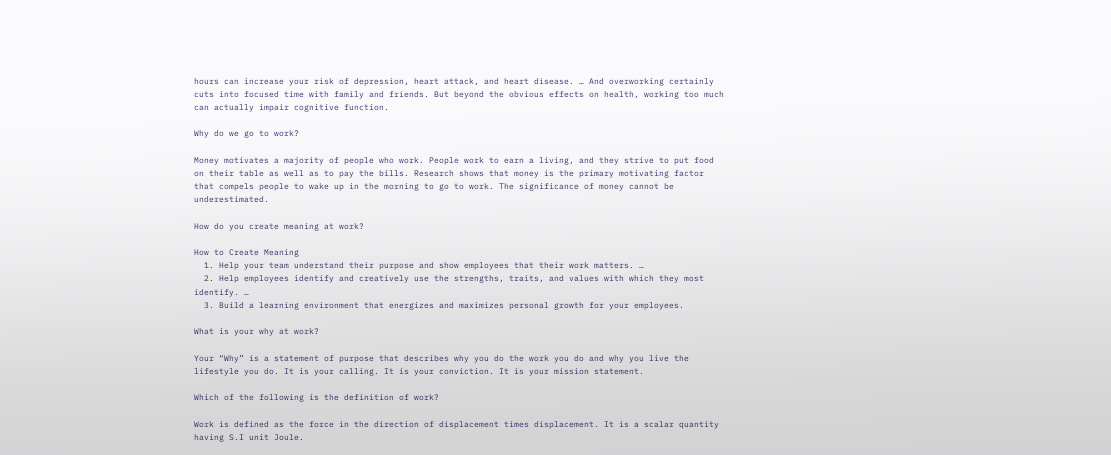hours can increase your risk of depression, heart attack, and heart disease. … And overworking certainly cuts into focused time with family and friends. But beyond the obvious effects on health, working too much can actually impair cognitive function.

Why do we go to work?

Money motivates a majority of people who work. People work to earn a living, and they strive to put food on their table as well as to pay the bills. Research shows that money is the primary motivating factor that compels people to wake up in the morning to go to work. The significance of money cannot be underestimated.

How do you create meaning at work?

How to Create Meaning
  1. Help your team understand their purpose and show employees that their work matters. …
  2. Help employees identify and creatively use the strengths, traits, and values with which they most identify. …
  3. Build a learning environment that energizes and maximizes personal growth for your employees.

What is your why at work?

Your “Why” is a statement of purpose that describes why you do the work you do and why you live the lifestyle you do. It is your calling. It is your conviction. It is your mission statement.

Which of the following is the definition of work?

Work is defined as the force in the direction of displacement times displacement. It is a scalar quantity having S.I unit Joule.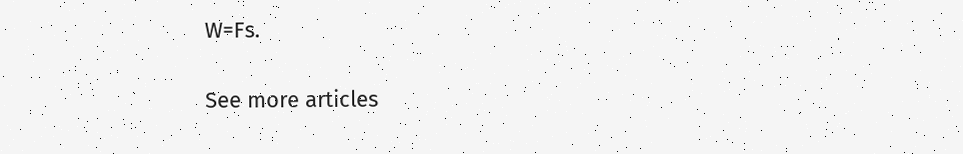W=Fs.

See more articles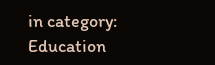in category: Education